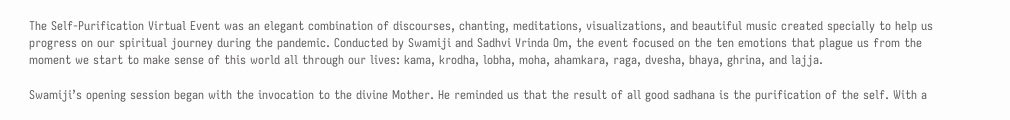The Self-Purification Virtual Event was an elegant combination of discourses, chanting, meditations, visualizations, and beautiful music created specially to help us progress on our spiritual journey during the pandemic. Conducted by Swamiji and Sadhvi Vrinda Om, the event focused on the ten emotions that plague us from the moment we start to make sense of this world all through our lives: kama, krodha, lobha, moha, ahamkara, raga, dvesha, bhaya, ghrina, and lajja.

Swamiji’s opening session began with the invocation to the divine Mother. He reminded us that the result of all good sadhana is the purification of the self. With a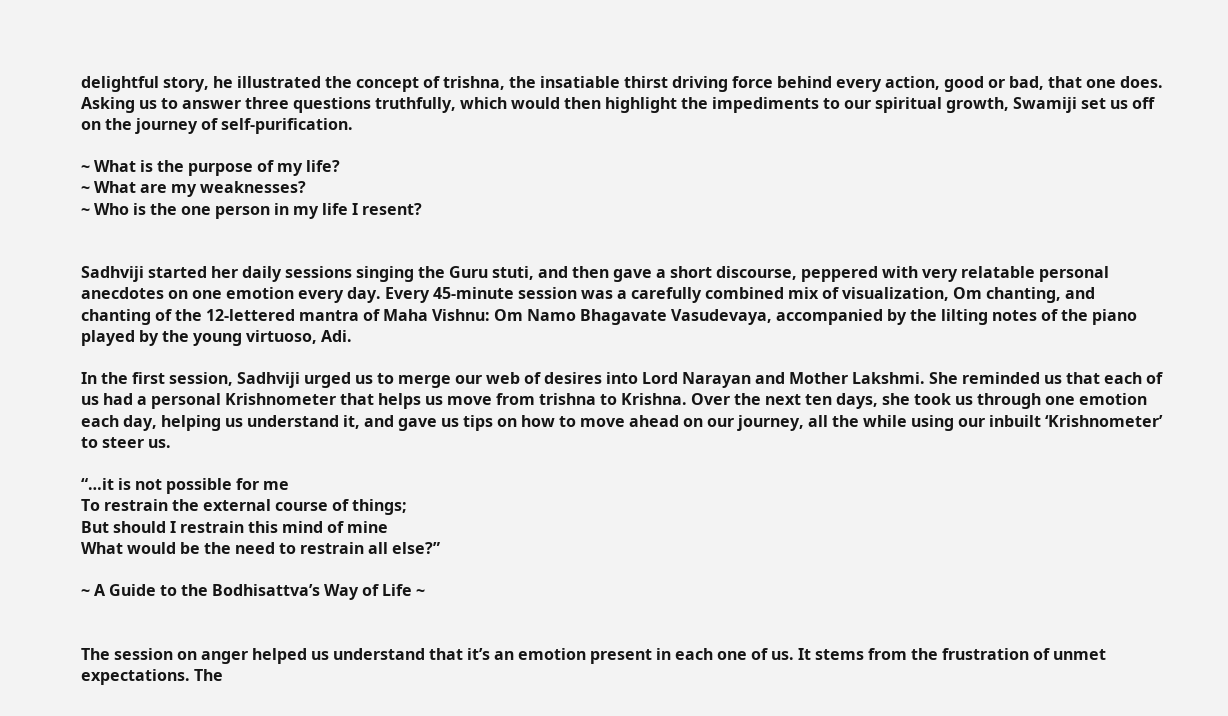delightful story, he illustrated the concept of trishna, the insatiable thirst driving force behind every action, good or bad, that one does. Asking us to answer three questions truthfully, which would then highlight the impediments to our spiritual growth, Swamiji set us off on the journey of self-purification.

~ What is the purpose of my life?
~ What are my weaknesses?
~ Who is the one person in my life I resent?


Sadhviji started her daily sessions singing the Guru stuti, and then gave a short discourse, peppered with very relatable personal anecdotes on one emotion every day. Every 45-minute session was a carefully combined mix of visualization, Om chanting, and chanting of the 12-lettered mantra of Maha Vishnu: Om Namo Bhagavate Vasudevaya, accompanied by the lilting notes of the piano played by the young virtuoso, Adi.

In the first session, Sadhviji urged us to merge our web of desires into Lord Narayan and Mother Lakshmi. She reminded us that each of us had a personal Krishnometer that helps us move from trishna to Krishna. Over the next ten days, she took us through one emotion each day, helping us understand it, and gave us tips on how to move ahead on our journey, all the while using our inbuilt ‘Krishnometer’ to steer us.

“…it is not possible for me
To restrain the external course of things;
But should I restrain this mind of mine
What would be the need to restrain all else?”

~ A Guide to the Bodhisattva’s Way of Life ~


The session on anger helped us understand that it’s an emotion present in each one of us. It stems from the frustration of unmet expectations. The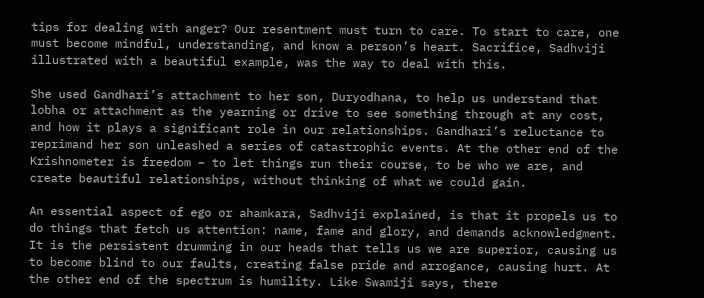tips for dealing with anger? Our resentment must turn to care. To start to care, one must become mindful, understanding, and know a person’s heart. Sacrifice, Sadhviji illustrated with a beautiful example, was the way to deal with this.

She used Gandhari’s attachment to her son, Duryodhana, to help us understand that lobha or attachment as the yearning or drive to see something through at any cost, and how it plays a significant role in our relationships. Gandhari’s reluctance to reprimand her son unleashed a series of catastrophic events. At the other end of the Krishnometer is freedom – to let things run their course, to be who we are, and create beautiful relationships, without thinking of what we could gain.

An essential aspect of ego or ahamkara, Sadhviji explained, is that it propels us to do things that fetch us attention: name, fame and glory, and demands acknowledgment. It is the persistent drumming in our heads that tells us we are superior, causing us to become blind to our faults, creating false pride and arrogance, causing hurt. At the other end of the spectrum is humility. Like Swamiji says, there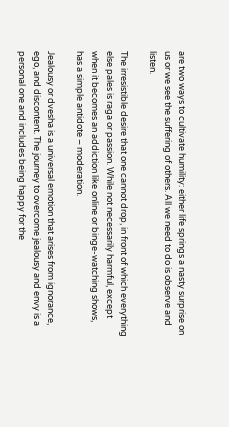are two ways to cultivate humility: either life springs a nasty surprise on us or we see the suffering of others. All we need to do is observe and listen.

The irresistible desire that one cannot drop, in front of which everything else pales is raga or passion. While not necessarily harmful, except when it becomes an addiction like online or binge-watching shows, has a simple antidote – moderation.

Jealousy or dvesha is a universal emotion that arises from ignorance, ego, and discontent. The journey to overcome jealousy and envy is a personal one and includes being happy for the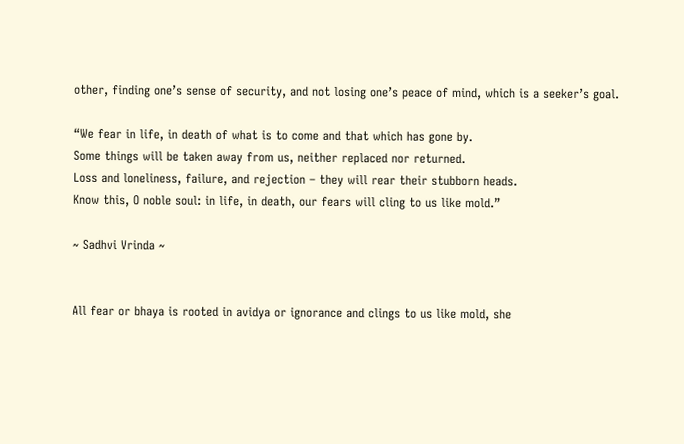other, finding one’s sense of security, and not losing one’s peace of mind, which is a seeker’s goal.

“We fear in life, in death of what is to come and that which has gone by.
Some things will be taken away from us, neither replaced nor returned.
Loss and loneliness, failure, and rejection – they will rear their stubborn heads.
Know this, O noble soul: in life, in death, our fears will cling to us like mold.”

~ Sadhvi Vrinda ~


All fear or bhaya is rooted in avidya or ignorance and clings to us like mold, she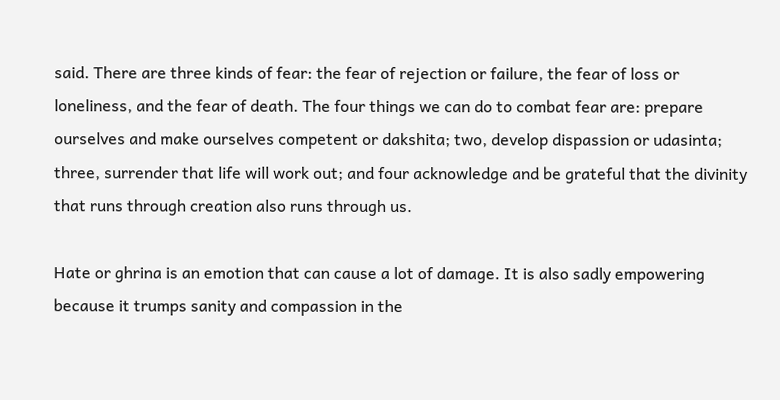said. There are three kinds of fear: the fear of rejection or failure, the fear of loss or loneliness, and the fear of death. The four things we can do to combat fear are: prepare ourselves and make ourselves competent or dakshita; two, develop dispassion or udasinta; three, surrender that life will work out; and four acknowledge and be grateful that the divinity that runs through creation also runs through us.

Hate or ghrina is an emotion that can cause a lot of damage. It is also sadly empowering because it trumps sanity and compassion in the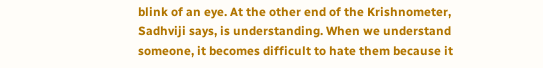blink of an eye. At the other end of the Krishnometer, Sadhviji says, is understanding. When we understand someone, it becomes difficult to hate them because it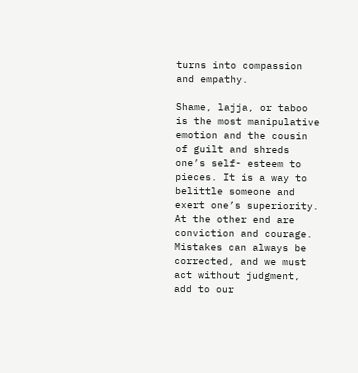turns into compassion and empathy.

Shame, lajja, or taboo is the most manipulative emotion and the cousin of guilt and shreds one’s self- esteem to pieces. It is a way to belittle someone and exert one’s superiority. At the other end are conviction and courage. Mistakes can always be corrected, and we must act without judgment, add to our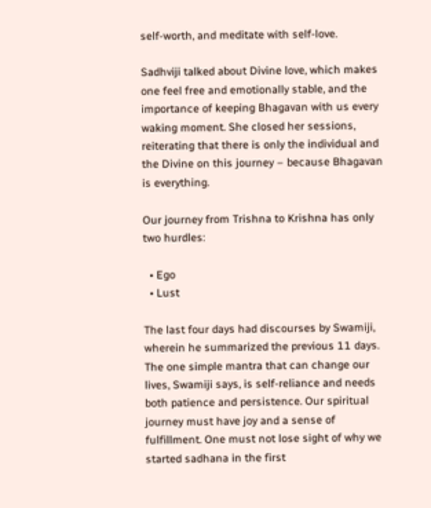self-worth, and meditate with self-love.

Sadhviji talked about Divine love, which makes one feel free and emotionally stable, and the importance of keeping Bhagavan with us every waking moment. She closed her sessions, reiterating that there is only the individual and the Divine on this journey – because Bhagavan is everything.

Our journey from Trishna to Krishna has only two hurdles:

  • Ego
  • Lust

The last four days had discourses by Swamiji, wherein he summarized the previous 11 days. The one simple mantra that can change our lives, Swamiji says, is self-reliance and needs both patience and persistence. Our spiritual journey must have joy and a sense of fulfillment. One must not lose sight of why we started sadhana in the first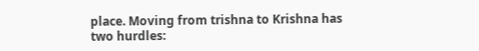place. Moving from trishna to Krishna has two hurdles: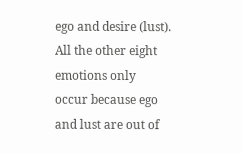ego and desire (lust). All the other eight emotions only occur because ego and lust are out of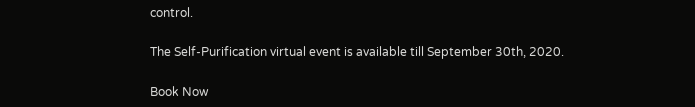control.

The Self-Purification virtual event is available till September 30th, 2020.

Book Now